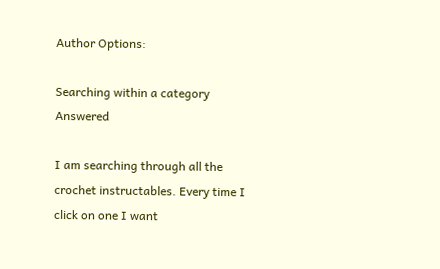Author Options:

Searching within a category Answered

I am searching through all the crochet instructables. Every time I click on one I want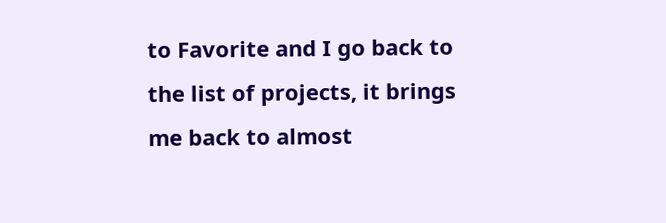to Favorite and I go back to the list of projects, it brings me back to almost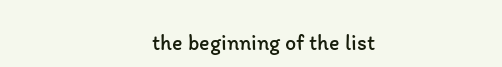the beginning of the list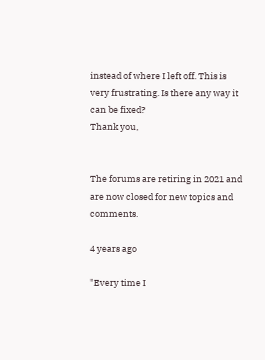instead of where I left off. This is very frustrating. Is there any way it can be fixed?
Thank you,


The forums are retiring in 2021 and are now closed for new topics and comments.

4 years ago

"Every time I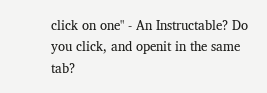click on one" - An Instructable? Do you click, and openit in the same tab?